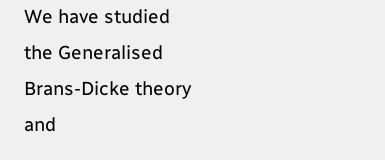We have studied the Generalised Brans-Dicke theory and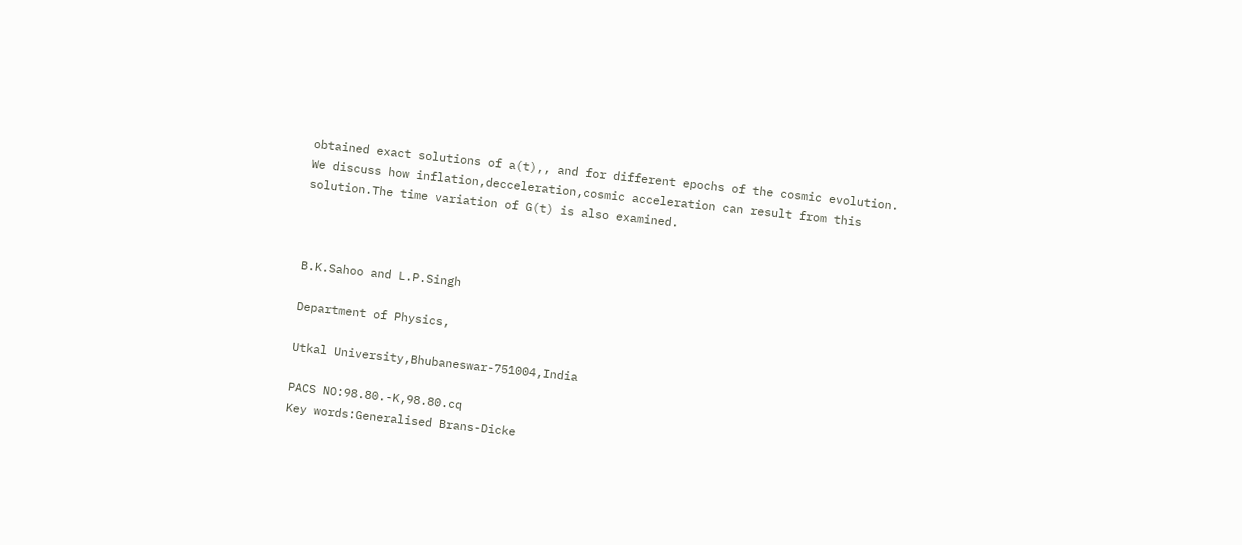obtained exact solutions of a(t),, and for different epochs of the cosmic evolution. We discuss how inflation,decceleration,cosmic acceleration can result from this solution.The time variation of G(t) is also examined.



B.K.Sahoo and L.P.Singh

Department of Physics,

Utkal University,Bhubaneswar-751004,India

PACS NO:98.80.-K,98.80.cq
Key words:Generalised Brans-Dicke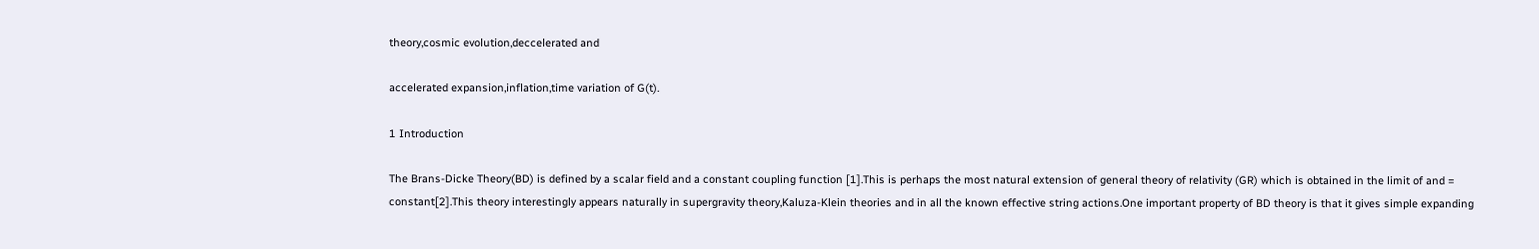theory,cosmic evolution,deccelerated and

accelerated expansion,inflation,time variation of G(t).

1 Introduction

The Brans-Dicke Theory(BD) is defined by a scalar field and a constant coupling function [1].This is perhaps the most natural extension of general theory of relativity (GR) which is obtained in the limit of and = constant[2].This theory interestingly appears naturally in supergravity theory,Kaluza-Klein theories and in all the known effective string actions.One important property of BD theory is that it gives simple expanding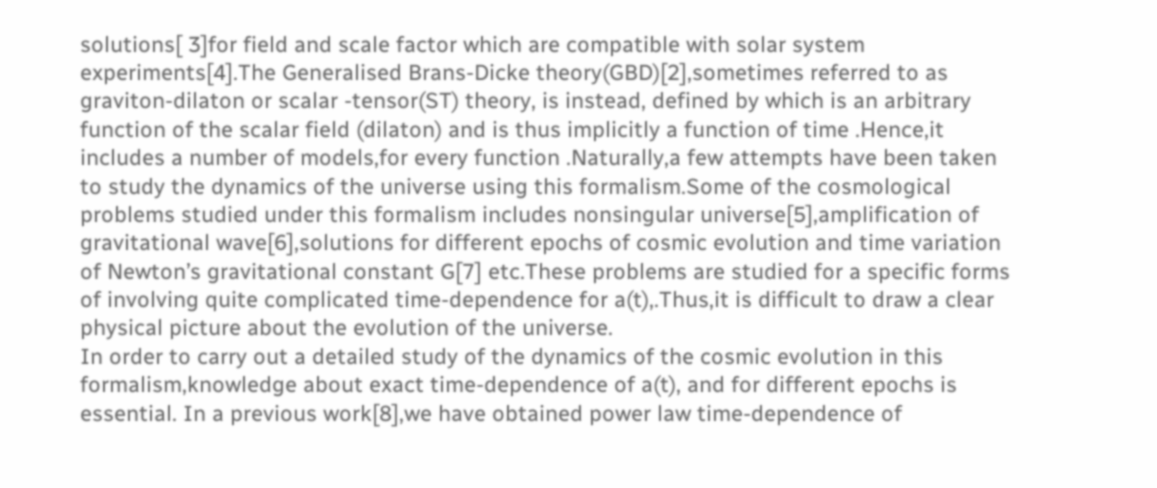solutions[ 3]for field and scale factor which are compatible with solar system experiments[4].The Generalised Brans-Dicke theory(GBD)[2],sometimes referred to as graviton-dilaton or scalar -tensor(ST) theory, is instead, defined by which is an arbitrary function of the scalar field (dilaton) and is thus implicitly a function of time .Hence,it includes a number of models,for every function .Naturally,a few attempts have been taken to study the dynamics of the universe using this formalism.Some of the cosmological problems studied under this formalism includes nonsingular universe[5],amplification of gravitational wave[6],solutions for different epochs of cosmic evolution and time variation of Newton’s gravitational constant G[7] etc.These problems are studied for a specific forms of involving quite complicated time-dependence for a(t),.Thus,it is difficult to draw a clear physical picture about the evolution of the universe.
In order to carry out a detailed study of the dynamics of the cosmic evolution in this formalism,knowledge about exact time-dependence of a(t), and for different epochs is essential. In a previous work[8],we have obtained power law time-dependence of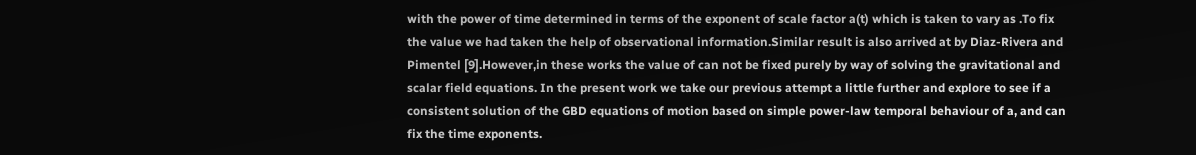with the power of time determined in terms of the exponent of scale factor a(t) which is taken to vary as .To fix the value we had taken the help of observational information.Similar result is also arrived at by Diaz-Rivera and Pimentel [9].However,in these works the value of can not be fixed purely by way of solving the gravitational and scalar field equations. In the present work we take our previous attempt a little further and explore to see if a consistent solution of the GBD equations of motion based on simple power-law temporal behaviour of a, and can fix the time exponents.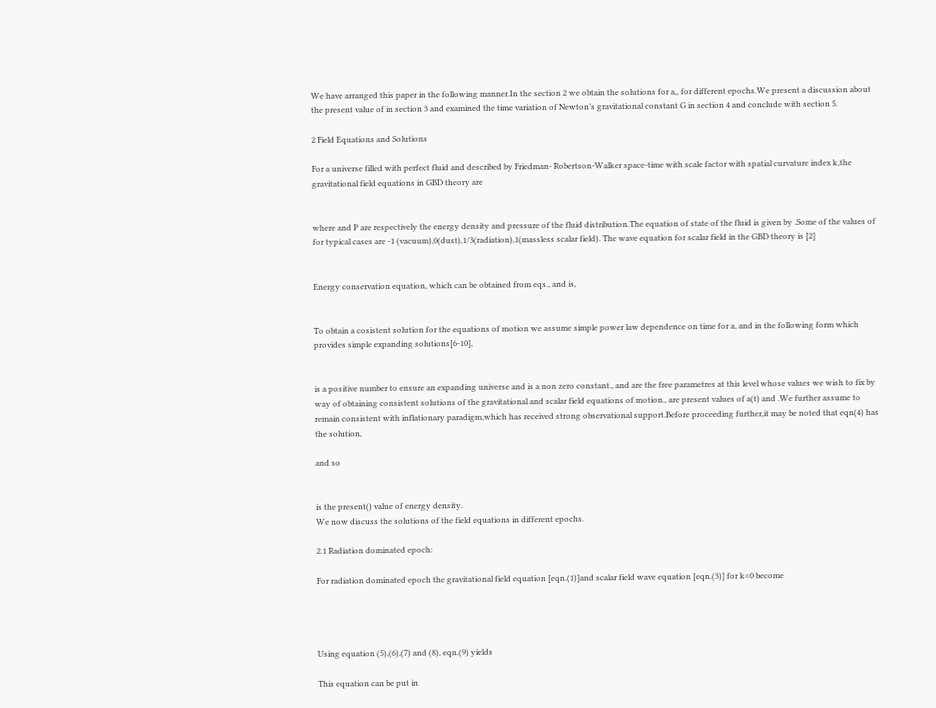We have arranged this paper in the following manner.In the section 2 we obtain the solutions for a,, for different epochs.We present a discussion about the present value of in section 3 and examined the time variation of Newton’s gravitational constant G in section 4 and conclude with section 5.

2 Field Equations and Solutions

For a universe filled with perfect fluid and described by Friedman- Robertson-Walker space-time with scale factor with spatial curvature index k,the gravitational field equations in GBD theory are


where and P are respectively the energy density and pressure of the fluid distribution.The equation of state of the fluid is given by .Some of the values of for typical cases are -1 (vacuum),0(dust),1/3(radiation),1(massless scalar field). The wave equation for scalar field in the GBD theory is [2]


Energy conservation equation, which can be obtained from eqs., and is,


To obtain a cosistent solution for the equations of motion we assume simple power law dependence on time for a, and in the following form which provides simple expanding solutions[6-10],


is a positive number to ensure an expanding universe and is a non zero constant., and are the free parametres at this level whose values we wish to fix by way of obtaining consistent solutions of the gravitational and scalar field equations of motion., are present values of a(t) and .We further assume to remain consistent with inflationary paradigm,which has received strong observational support.Before proceeding further,it may be noted that eqn(4) has the solution,

and so


is the present() value of energy density.
We now discuss the solutions of the field equations in different epochs.

2.1 Radiation dominated epoch:

For radiation dominated epoch the gravitational field equation [eqn.(1)]and scalar field wave equation [eqn.(3)] for k=0 become




Using equation (5),(6),(7) and (8), eqn.(9) yields

This equation can be put in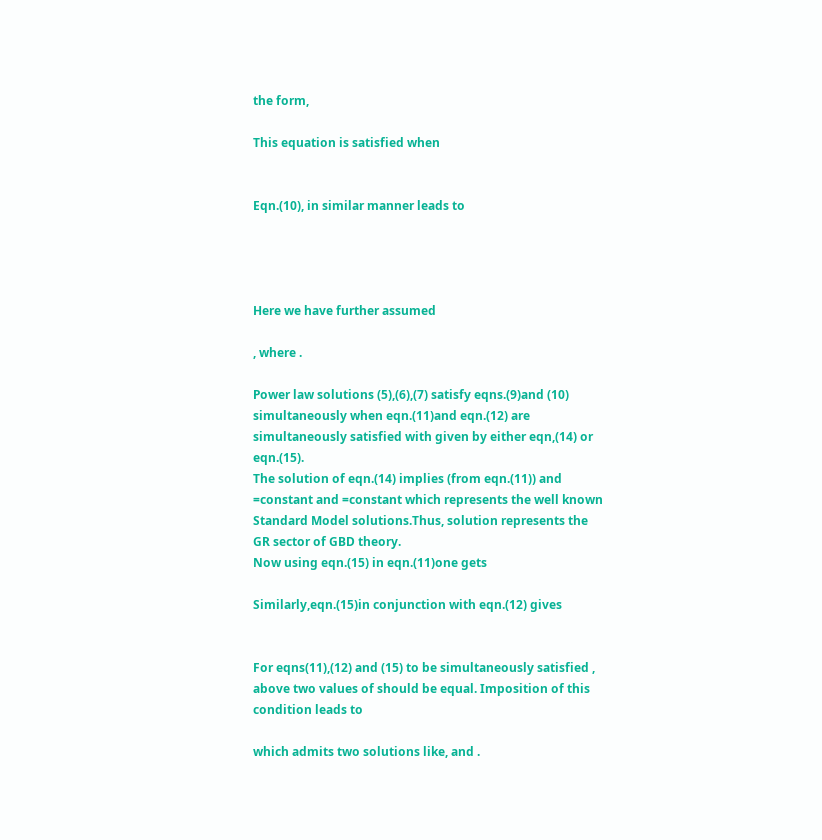the form,

This equation is satisfied when


Eqn.(10), in similar manner leads to




Here we have further assumed

, where .

Power law solutions (5),(6),(7) satisfy eqns.(9)and (10) simultaneously when eqn.(11)and eqn.(12) are simultaneously satisfied with given by either eqn,(14) or eqn.(15).
The solution of eqn.(14) implies (from eqn.(11)) and =constant and =constant which represents the well known Standard Model solutions.Thus, solution represents the GR sector of GBD theory.
Now using eqn.(15) in eqn.(11)one gets

Similarly,eqn.(15)in conjunction with eqn.(12) gives


For eqns(11),(12) and (15) to be simultaneously satisfied , above two values of should be equal. Imposition of this condition leads to

which admits two solutions like, and .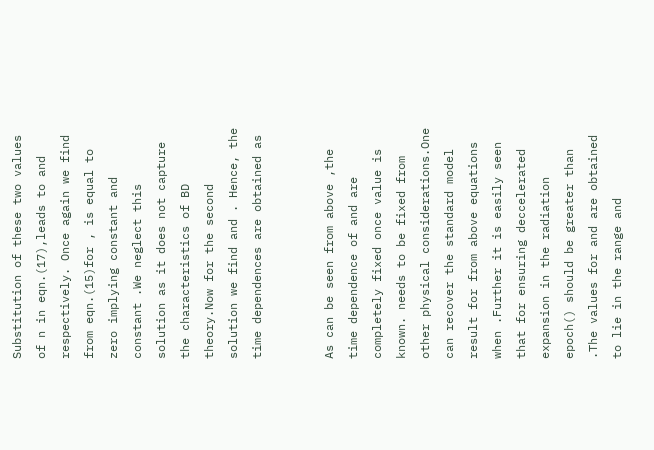Substitution of these two values of n in eqn.(17),leads to and respectively. Once again we find from eqn.(15)for , is equal to zero implying constant and constant .We neglect this solution as it does not capture the characteristics of BD theory.Now for the second solution we find and . Hence, the time dependences are obtained as


As can be seen from above ,the time dependence of and are completely fixed once value is known. needs to be fixed from other physical considerations.One can recover the standard model result for from above equations when .Further it is easily seen that for ensuring deccelerated expansion in the radiation epoch() should be greater than .The values for and are obtained to lie in the range and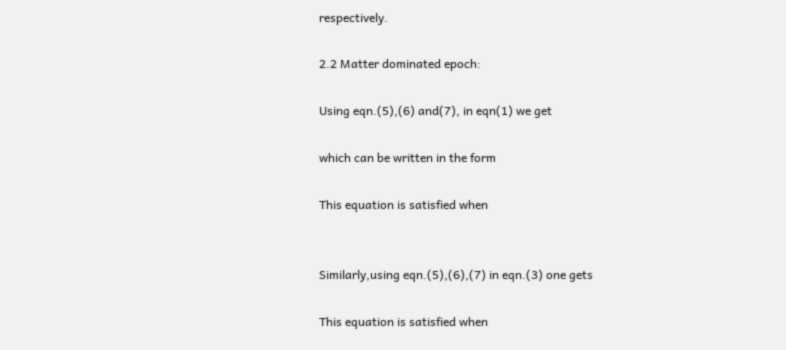respectively.

2.2 Matter dominated epoch:

Using eqn.(5),(6) and(7), in eqn(1) we get

which can be written in the form

This equation is satisfied when


Similarly,using eqn.(5),(6),(7) in eqn.(3) one gets

This equation is satisfied when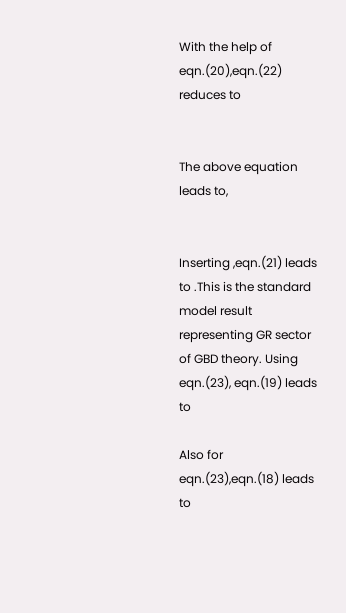With the help of eqn.(20),eqn.(22) reduces to


The above equation leads to,


Inserting ,eqn.(21) leads to .This is the standard model result representing GR sector of GBD theory. Using eqn.(23), eqn.(19) leads to

Also for eqn.(23),eqn.(18) leads to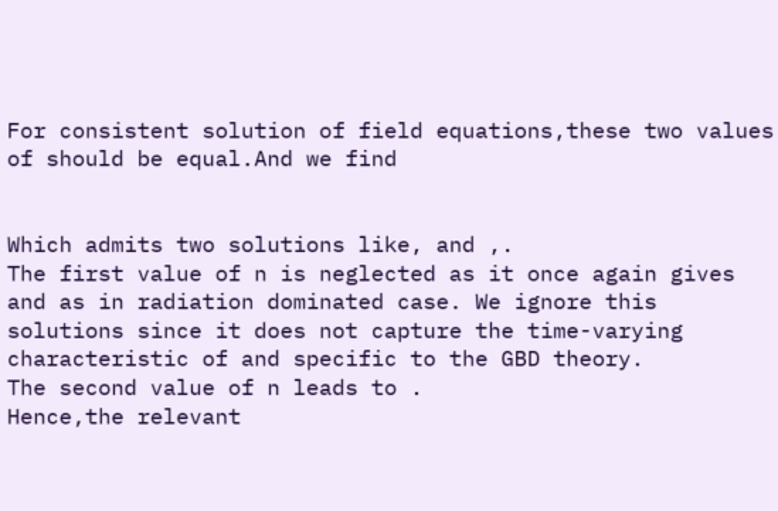For consistent solution of field equations,these two values of should be equal.And we find


Which admits two solutions like, and ,.
The first value of n is neglected as it once again gives and as in radiation dominated case. We ignore this solutions since it does not capture the time-varying characteristic of and specific to the GBD theory.
The second value of n leads to .
Hence,the relevant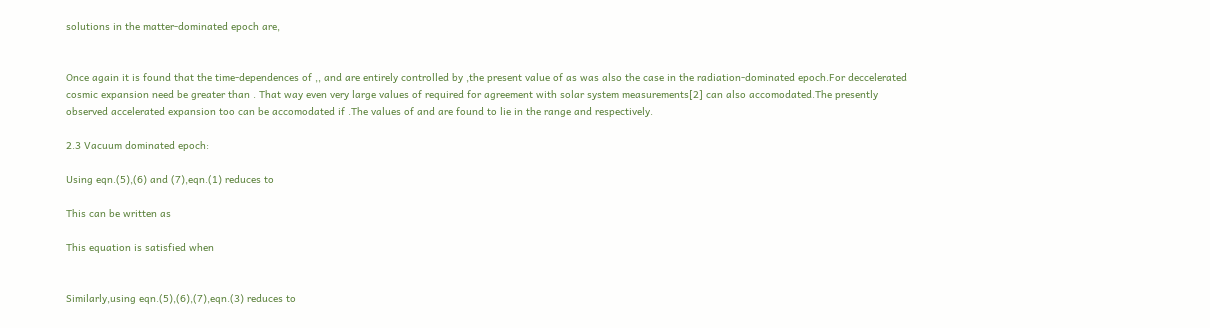solutions in the matter-dominated epoch are,


Once again it is found that the time-dependences of ,, and are entirely controlled by ,the present value of as was also the case in the radiation-dominated epoch.For deccelerated cosmic expansion need be greater than . That way even very large values of required for agreement with solar system measurements[2] can also accomodated.The presently observed accelerated expansion too can be accomodated if .The values of and are found to lie in the range and respectively.

2.3 Vacuum dominated epoch:

Using eqn.(5),(6) and (7),eqn.(1) reduces to

This can be written as

This equation is satisfied when


Similarly,using eqn.(5),(6),(7),eqn.(3) reduces to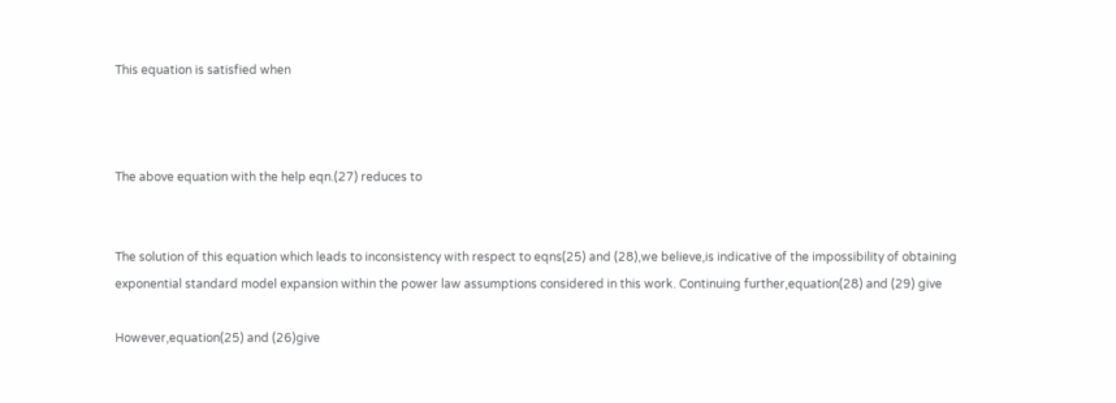This equation is satisfied when



The above equation with the help eqn.(27) reduces to


The solution of this equation which leads to inconsistency with respect to eqns(25) and (28),we believe,is indicative of the impossibility of obtaining exponential standard model expansion within the power law assumptions considered in this work. Continuing further,equation(28) and (29) give

However,equation(25) and (26)give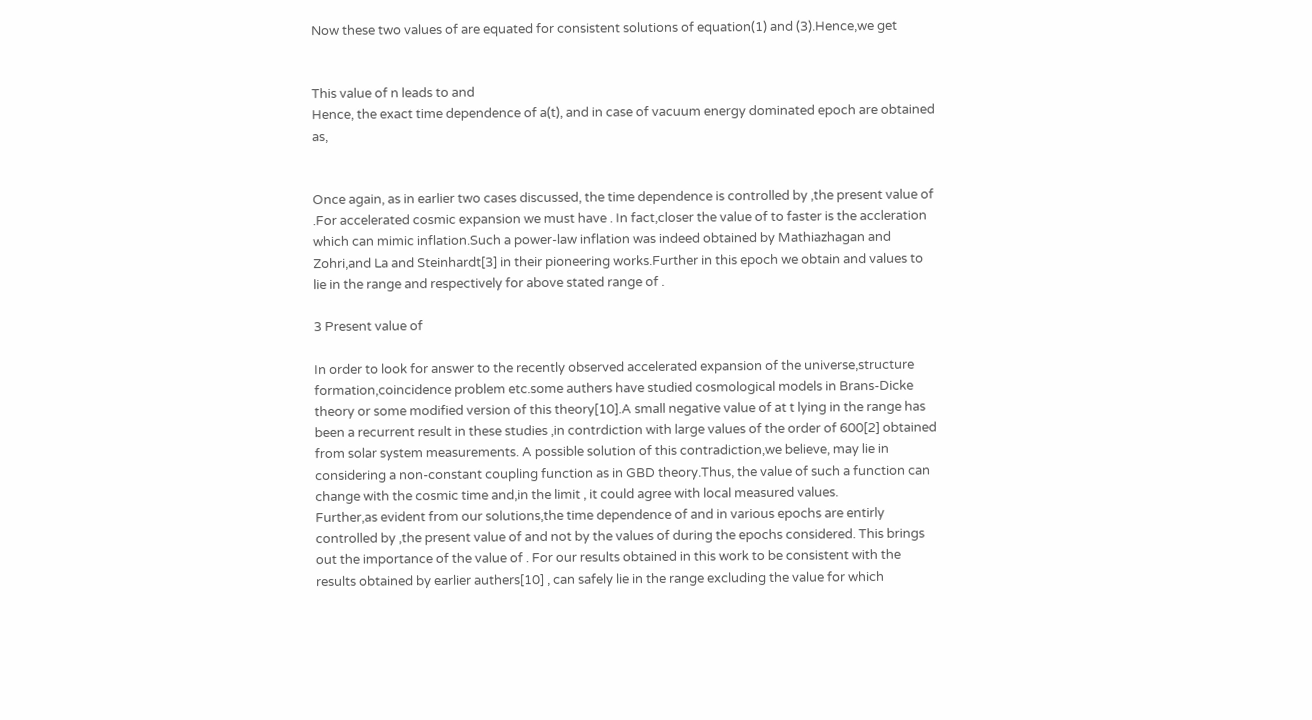Now these two values of are equated for consistent solutions of equation(1) and (3).Hence,we get


This value of n leads to and
Hence, the exact time dependence of a(t), and in case of vacuum energy dominated epoch are obtained as,


Once again, as in earlier two cases discussed, the time dependence is controlled by ,the present value of .For accelerated cosmic expansion we must have . In fact,closer the value of to faster is the accleration which can mimic inflation.Such a power-law inflation was indeed obtained by Mathiazhagan and Zohri,and La and Steinhardt[3] in their pioneering works.Further in this epoch we obtain and values to lie in the range and respectively for above stated range of .

3 Present value of

In order to look for answer to the recently observed accelerated expansion of the universe,structure formation,coincidence problem etc.some authers have studied cosmological models in Brans-Dicke theory or some modified version of this theory[10].A small negative value of at t lying in the range has been a recurrent result in these studies ,in contrdiction with large values of the order of 600[2] obtained from solar system measurements. A possible solution of this contradiction,we believe, may lie in considering a non-constant coupling function as in GBD theory.Thus, the value of such a function can change with the cosmic time and,in the limit , it could agree with local measured values.
Further,as evident from our solutions,the time dependence of and in various epochs are entirly controlled by ,the present value of and not by the values of during the epochs considered. This brings out the importance of the value of . For our results obtained in this work to be consistent with the results obtained by earlier authers[10] , can safely lie in the range excluding the value for which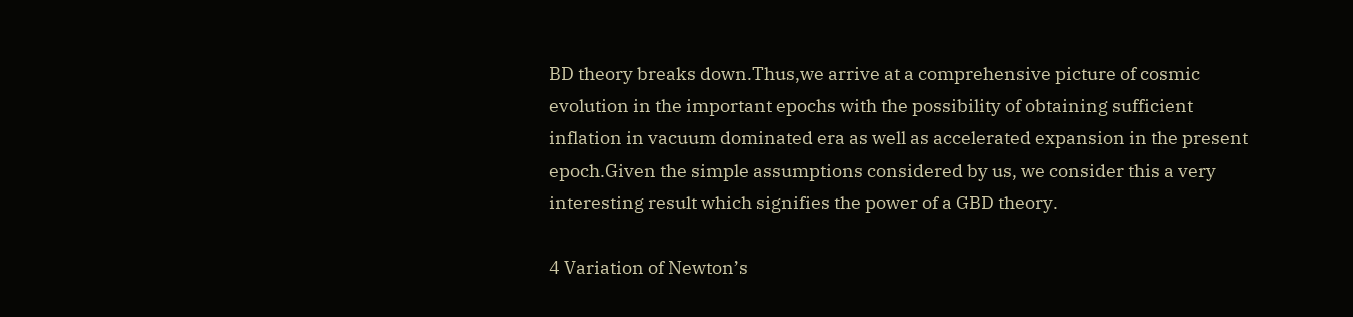BD theory breaks down.Thus,we arrive at a comprehensive picture of cosmic evolution in the important epochs with the possibility of obtaining sufficient inflation in vacuum dominated era as well as accelerated expansion in the present epoch.Given the simple assumptions considered by us, we consider this a very interesting result which signifies the power of a GBD theory.

4 Variation of Newton’s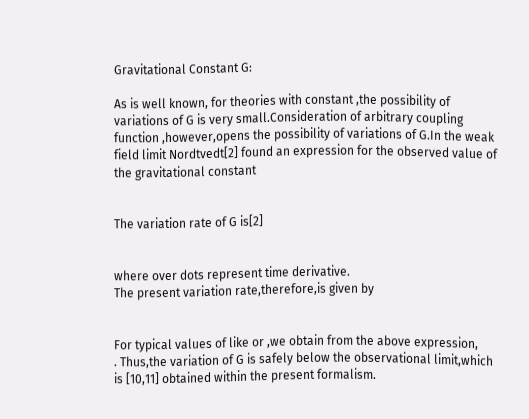Gravitational Constant G:

As is well known, for theories with constant ,the possibility of variations of G is very small.Consideration of arbitrary coupling function ,however,opens the possibility of variations of G.In the weak field limit Nordtvedt[2] found an expression for the observed value of the gravitational constant


The variation rate of G is[2]


where over dots represent time derivative.
The present variation rate,therefore,is given by


For typical values of like or ,we obtain from the above expression,
. Thus,the variation of G is safely below the observational limit,which is [10,11] obtained within the present formalism.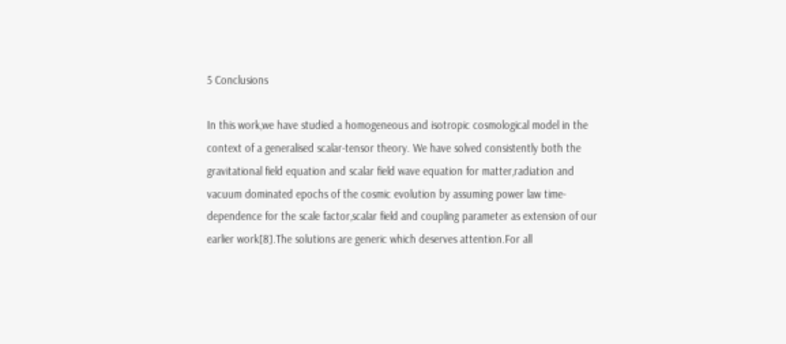5 Conclusions

In this work,we have studied a homogeneous and isotropic cosmological model in the context of a generalised scalar-tensor theory. We have solved consistently both the gravitational field equation and scalar field wave equation for matter,radiation and vacuum dominated epochs of the cosmic evolution by assuming power law time-dependence for the scale factor,scalar field and coupling parameter as extension of our earlier work[8].The solutions are generic which deserves attention.For all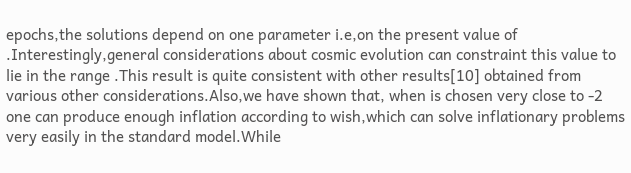epochs,the solutions depend on one parameter i.e,on the present value of .Interestingly,general considerations about cosmic evolution can constraint this value to lie in the range .This result is quite consistent with other results[10] obtained from various other considerations.Also,we have shown that, when is chosen very close to -2 one can produce enough inflation according to wish,which can solve inflationary problems very easily in the standard model.While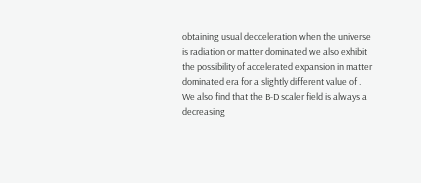obtaining usual decceleration when the universe is radiation or matter dominated we also exhibit the possibility of accelerated expansion in matter dominated era for a slightly different value of .
We also find that the B-D scaler field is always a decreasing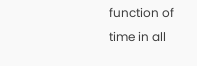function of time in all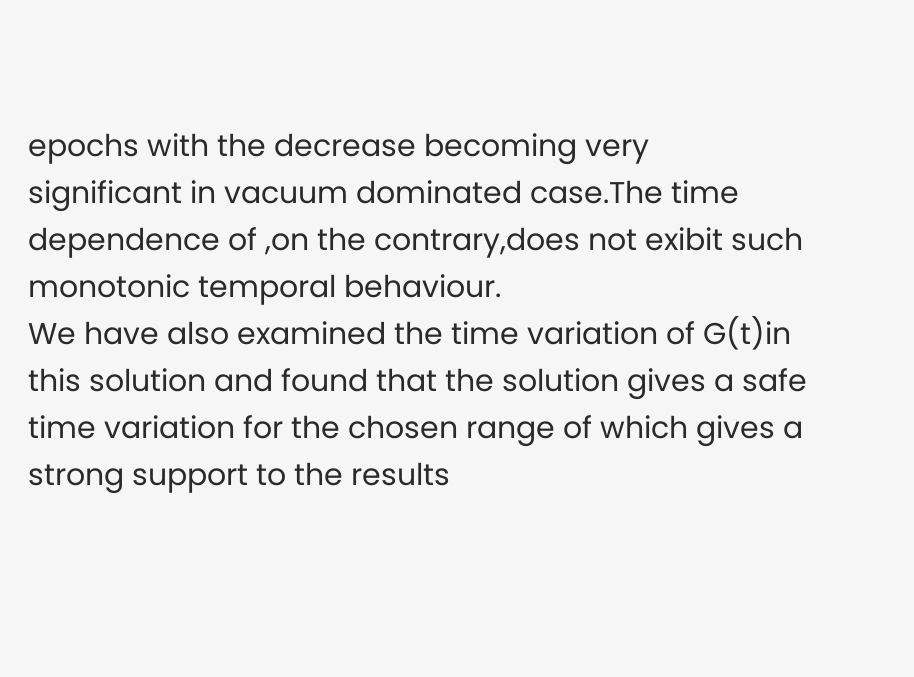epochs with the decrease becoming very significant in vacuum dominated case.The time dependence of ,on the contrary,does not exibit such monotonic temporal behaviour.
We have also examined the time variation of G(t)in this solution and found that the solution gives a safe time variation for the chosen range of which gives a strong support to the results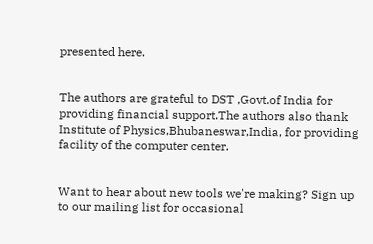presented here.


The authors are grateful to DST ,Govt.of India for providing financial support.The authors also thank Institute of Physics,Bhubaneswar,India, for providing facility of the computer center.


Want to hear about new tools we're making? Sign up to our mailing list for occasional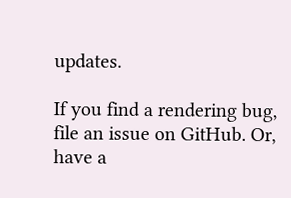updates.

If you find a rendering bug, file an issue on GitHub. Or, have a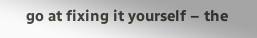go at fixing it yourself – the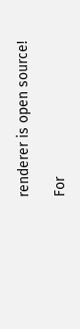renderer is open source!

For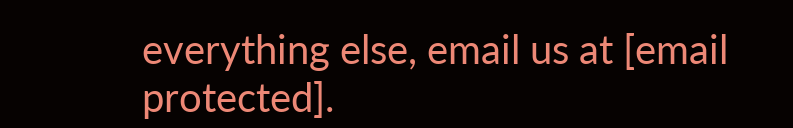everything else, email us at [email protected].